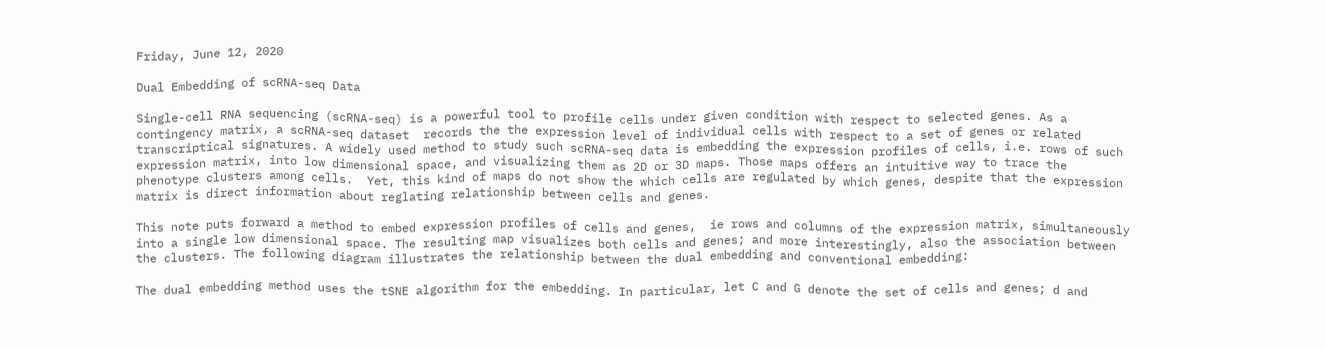Friday, June 12, 2020

Dual Embedding of scRNA-seq Data

Single-cell RNA sequencing (scRNA-seq) is a powerful tool to profile cells under given condition with respect to selected genes. As a contingency matrix, a scRNA-seq dataset  records the the expression level of individual cells with respect to a set of genes or related transcriptical signatures. A widely used method to study such scRNA-seq data is embedding the expression profiles of cells, i.e. rows of such expression matrix, into low dimensional space, and visualizing them as 2D or 3D maps. Those maps offers an intuitive way to trace the phenotype clusters among cells.  Yet, this kind of maps do not show the which cells are regulated by which genes, despite that the expression matrix is direct information about reglating relationship between cells and genes.

This note puts forward a method to embed expression profiles of cells and genes,  ie rows and columns of the expression matrix, simultaneously into a single low dimensional space. The resulting map visualizes both cells and genes; and more interestingly, also the association between the clusters. The following diagram illustrates the relationship between the dual embedding and conventional embedding:

The dual embedding method uses the tSNE algorithm for the embedding. In particular, let C and G denote the set of cells and genes; d and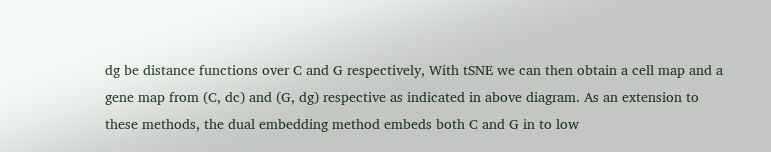dg be distance functions over C and G respectively, With tSNE we can then obtain a cell map and a gene map from (C, dc) and (G, dg) respective as indicated in above diagram. As an extension to these methods, the dual embedding method embeds both C and G in to low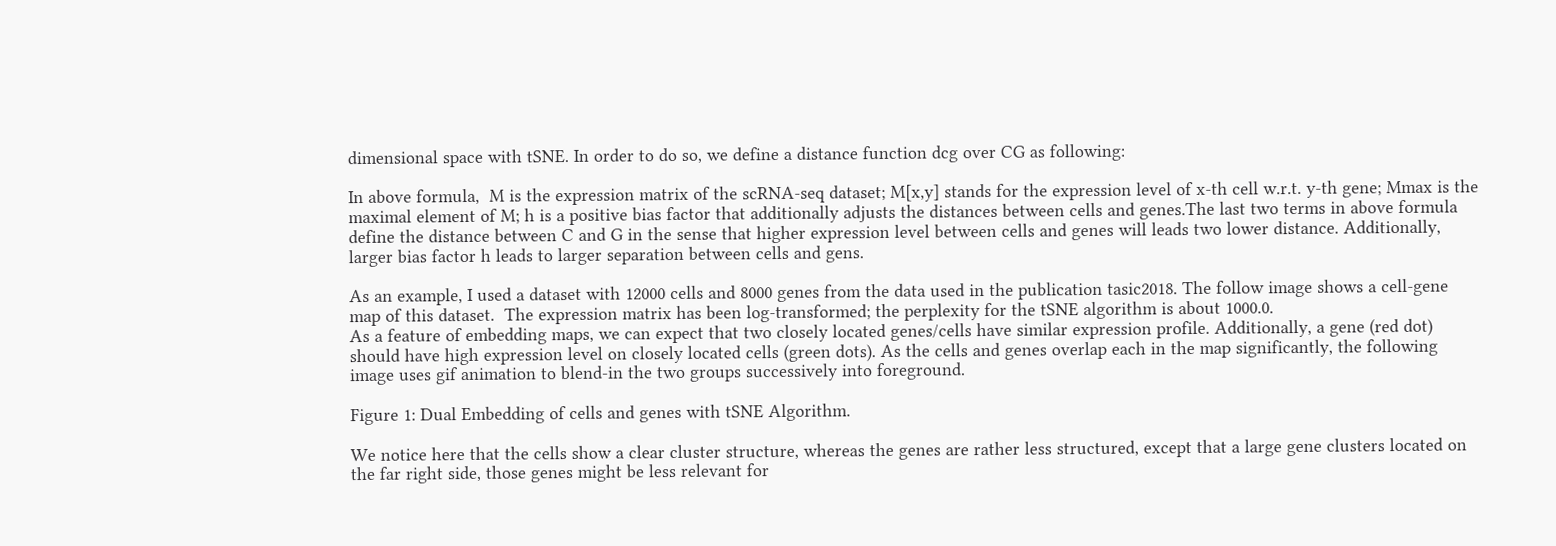dimensional space with tSNE. In order to do so, we define a distance function dcg over CG as following:

In above formula,  M is the expression matrix of the scRNA-seq dataset; M[x,y] stands for the expression level of x-th cell w.r.t. y-th gene; Mmax is the maximal element of M; h is a positive bias factor that additionally adjusts the distances between cells and genes.The last two terms in above formula define the distance between C and G in the sense that higher expression level between cells and genes will leads two lower distance. Additionally, larger bias factor h leads to larger separation between cells and gens.

As an example, I used a dataset with 12000 cells and 8000 genes from the data used in the publication tasic2018. The follow image shows a cell-gene map of this dataset.  The expression matrix has been log-transformed; the perplexity for the tSNE algorithm is about 1000.0.
As a feature of embedding maps, we can expect that two closely located genes/cells have similar expression profile. Additionally, a gene (red dot) should have high expression level on closely located cells (green dots). As the cells and genes overlap each in the map significantly, the following image uses gif animation to blend-in the two groups successively into foreground.

Figure 1: Dual Embedding of cells and genes with tSNE Algorithm.

We notice here that the cells show a clear cluster structure, whereas the genes are rather less structured, except that a large gene clusters located on the far right side, those genes might be less relevant for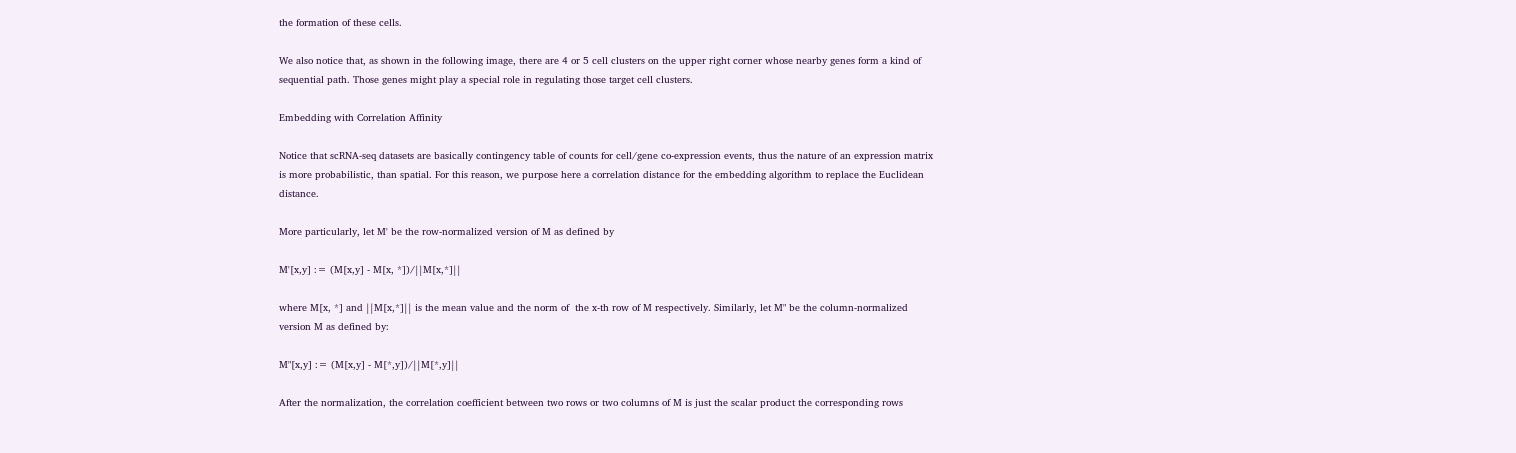the formation of these cells.

We also notice that, as shown in the following image, there are 4 or 5 cell clusters on the upper right corner whose nearby genes form a kind of sequential path. Those genes might play a special role in regulating those target cell clusters.

Embedding with Correlation Affinity

Notice that scRNA-seq datasets are basically contingency table of counts for cell/gene co-expression events, thus the nature of an expression matrix is more probabilistic, than spatial. For this reason, we purpose here a correlation distance for the embedding algorithm to replace the Euclidean distance.

More particularly, let M' be the row-normalized version of M as defined by

M'[x,y] := (M[x,y] - M[x, *])/||M[x,*]||

where M[x, *] and ||M[x,*]|| is the mean value and the norm of  the x-th row of M respectively. Similarly, let M" be the column-normalized version M as defined by:

M"[x,y] := (M[x,y] - M[*,y])/||M[*,y]||

After the normalization, the correlation coefficient between two rows or two columns of M is just the scalar product the corresponding rows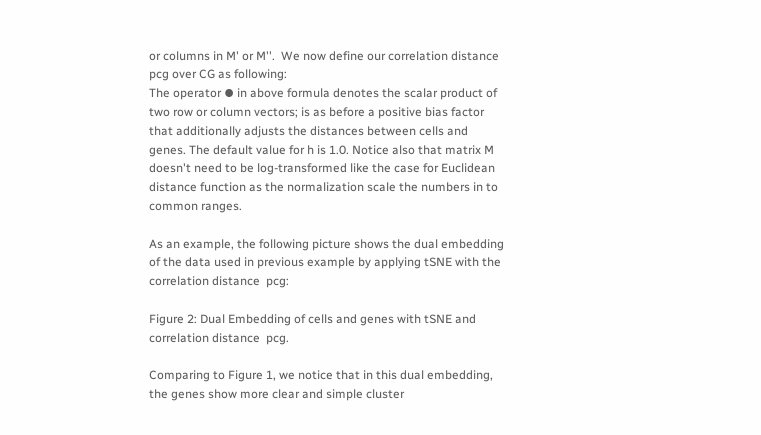or columns in M' or M''.  We now define our correlation distance pcg over CG as following:
The operator ⦁ in above formula denotes the scalar product of two row or column vectors; is as before a positive bias factor that additionally adjusts the distances between cells and genes. The default value for h is 1.0. Notice also that matrix M doesn't need to be log-transformed like the case for Euclidean distance function as the normalization scale the numbers in to common ranges.

As an example, the following picture shows the dual embedding of the data used in previous example by applying tSNE with the correlation distance  pcg:

Figure 2: Dual Embedding of cells and genes with tSNE and correlation distance  pcg.

Comparing to Figure 1, we notice that in this dual embedding, the genes show more clear and simple cluster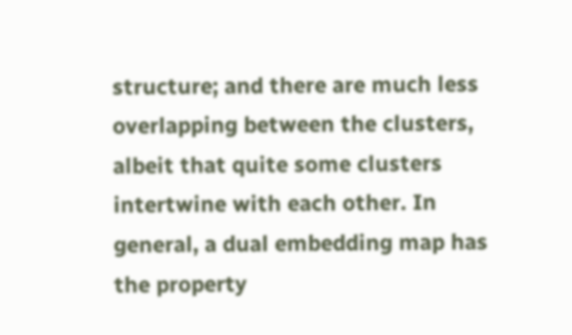structure; and there are much less overlapping between the clusters, albeit that quite some clusters intertwine with each other. In general, a dual embedding map has the property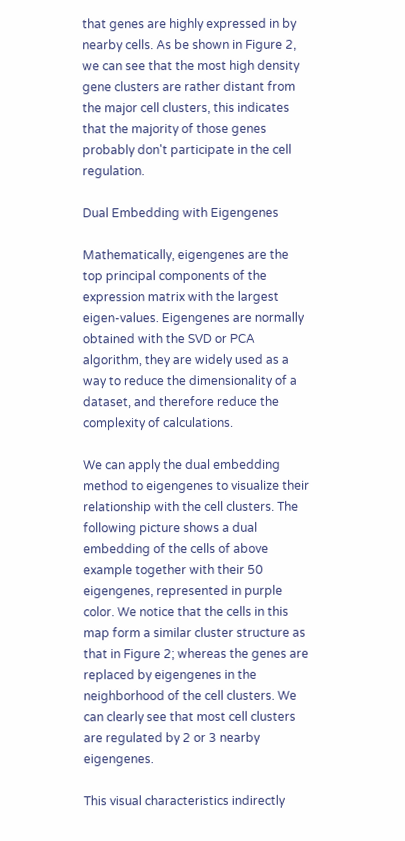that genes are highly expressed in by nearby cells. As be shown in Figure 2, we can see that the most high density gene clusters are rather distant from the major cell clusters, this indicates that the majority of those genes probably don't participate in the cell regulation.

Dual Embedding with Eigengenes

Mathematically, eigengenes are the top principal components of the expression matrix with the largest eigen-values. Eigengenes are normally obtained with the SVD or PCA algorithm, they are widely used as a way to reduce the dimensionality of a dataset, and therefore reduce the complexity of calculations.

We can apply the dual embedding method to eigengenes to visualize their relationship with the cell clusters. The following picture shows a dual embedding of the cells of above example together with their 50 eigengenes, represented in purple color. We notice that the cells in this map form a similar cluster structure as that in Figure 2; whereas the genes are replaced by eigengenes in the neighborhood of the cell clusters. We can clearly see that most cell clusters are regulated by 2 or 3 nearby eigengenes.

This visual characteristics indirectly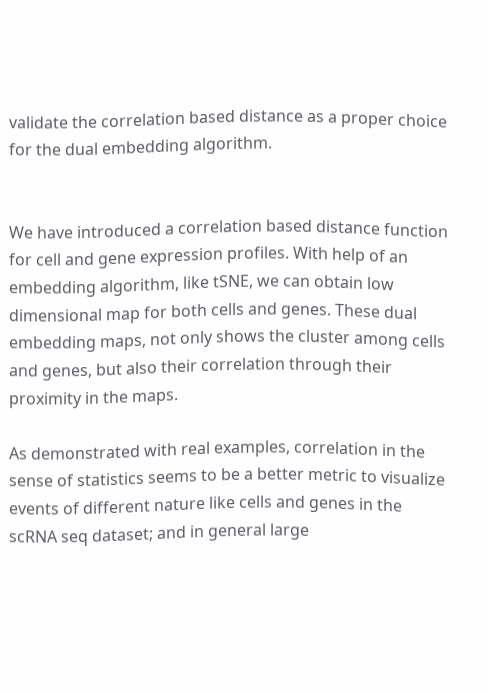validate the correlation based distance as a proper choice for the dual embedding algorithm.


We have introduced a correlation based distance function for cell and gene expression profiles. With help of an embedding algorithm, like tSNE, we can obtain low dimensional map for both cells and genes. These dual embedding maps, not only shows the cluster among cells and genes, but also their correlation through their proximity in the maps.

As demonstrated with real examples, correlation in the sense of statistics seems to be a better metric to visualize events of different nature like cells and genes in the scRNA seq dataset; and in general large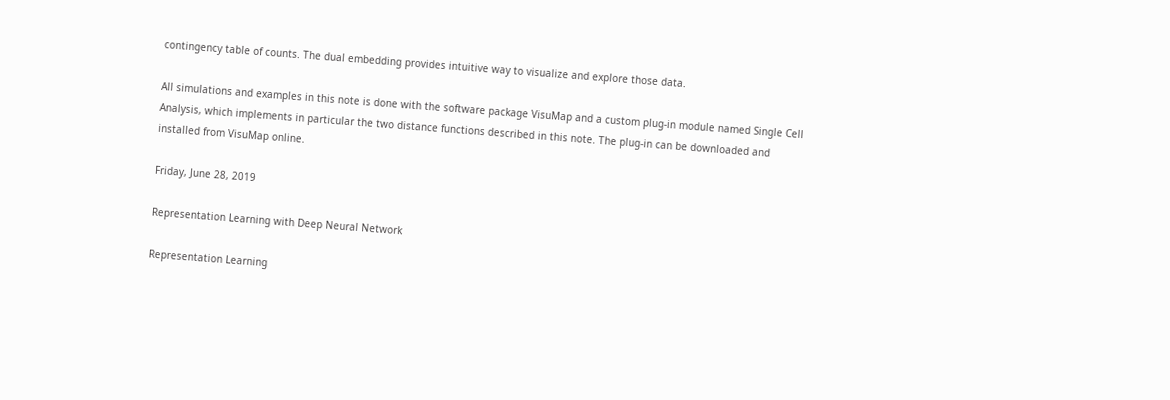contingency table of counts. The dual embedding provides intuitive way to visualize and explore those data.

All simulations and examples in this note is done with the software package VisuMap and a custom plug-in module named Single Cell Analysis, which implements in particular the two distance functions described in this note. The plug-in can be downloaded and installed from VisuMap online.

Friday, June 28, 2019

Representation Learning with Deep Neural Network

Representation Learning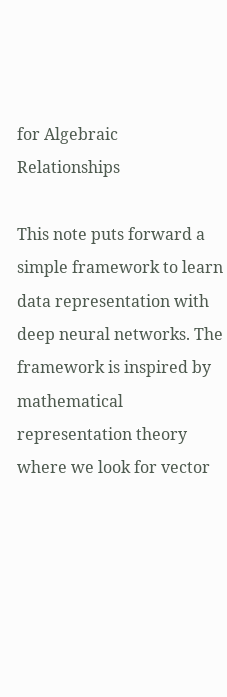for Algebraic Relationships

This note puts forward a simple framework to learn data representation with deep neural networks. The framework is inspired by mathematical representation theory where we look for vector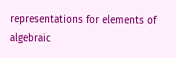representations for elements of algebraic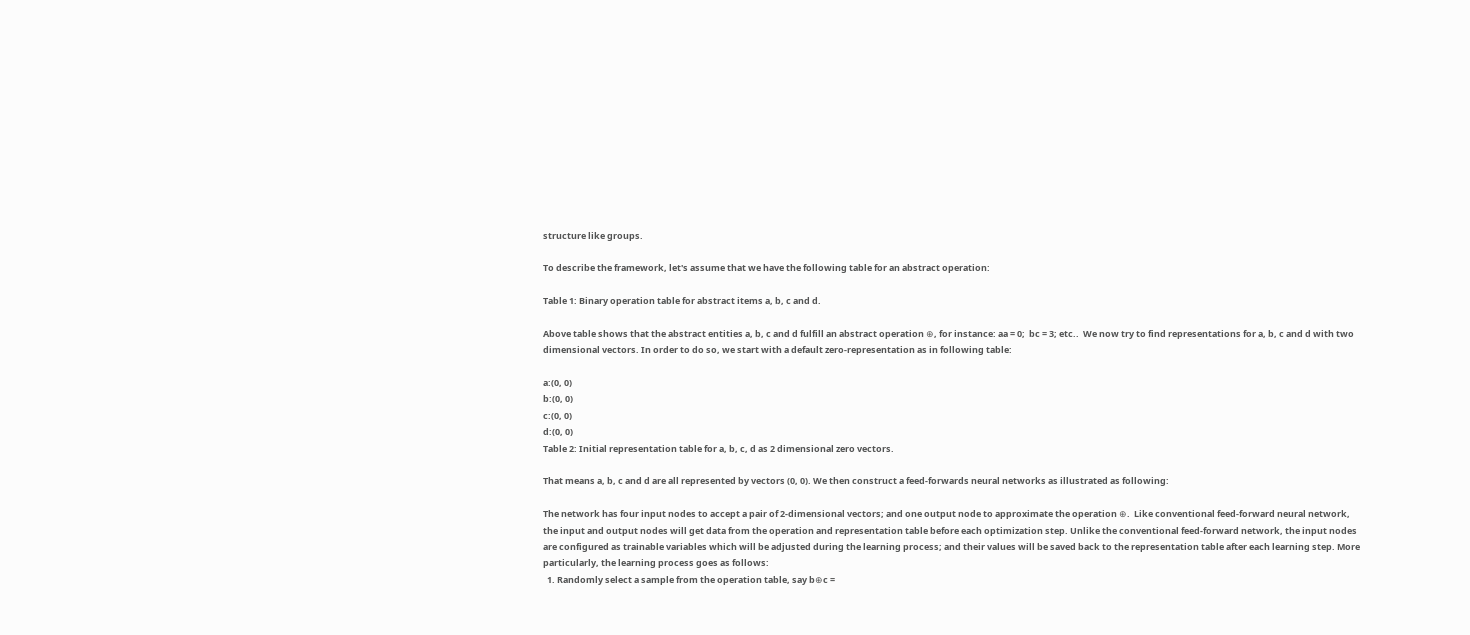structure like groups.

To describe the framework, let's assume that we have the following table for an abstract operation:

Table 1: Binary operation table for abstract items a, b, c and d.

Above table shows that the abstract entities a, b, c and d fulfill an abstract operation ⊕, for instance: aa = 0;  bc = 3; etc..  We now try to find representations for a, b, c and d with two dimensional vectors. In order to do so, we start with a default zero-representation as in following table:

a:(0, 0)
b:(0, 0)
c:(0, 0)
d:(0, 0)
Table 2: Initial representation table for a, b, c, d as 2 dimensional zero vectors.

That means a, b, c and d are all represented by vectors (0, 0). We then construct a feed-forwards neural networks as illustrated as following:

The network has four input nodes to accept a pair of 2-dimensional vectors; and one output node to approximate the operation ⊕.  Like conventional feed-forward neural network, the input and output nodes will get data from the operation and representation table before each optimization step. Unlike the conventional feed-forward network, the input nodes are configured as trainable variables which will be adjusted during the learning process; and their values will be saved back to the representation table after each learning step. More particularly, the learning process goes as follows:
  1. Randomly select a sample from the operation table, say b⊕c =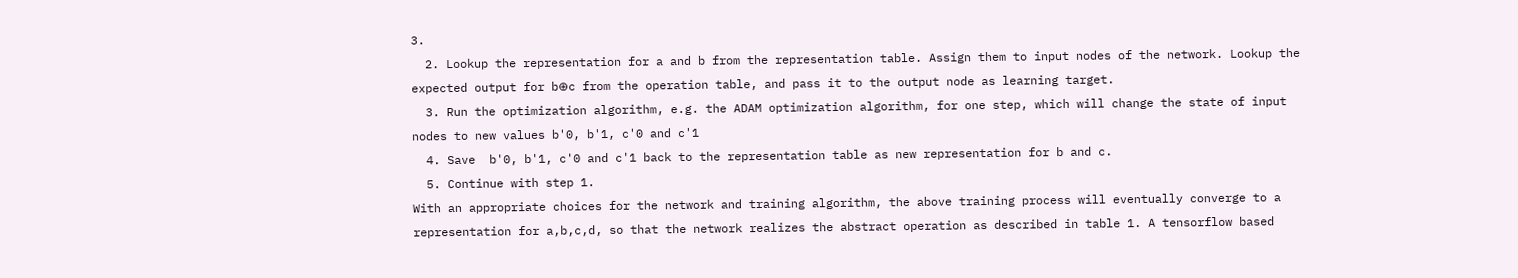3.
  2. Lookup the representation for a and b from the representation table. Assign them to input nodes of the network. Lookup the expected output for b⊕c from the operation table, and pass it to the output node as learning target.
  3. Run the optimization algorithm, e.g. the ADAM optimization algorithm, for one step, which will change the state of input nodes to new values b'0, b'1, c'0 and c'1
  4. Save  b'0, b'1, c'0 and c'1 back to the representation table as new representation for b and c.
  5. Continue with step 1.
With an appropriate choices for the network and training algorithm, the above training process will eventually converge to a representation for a,b,c,d, so that the network realizes the abstract operation as described in table 1. A tensorflow based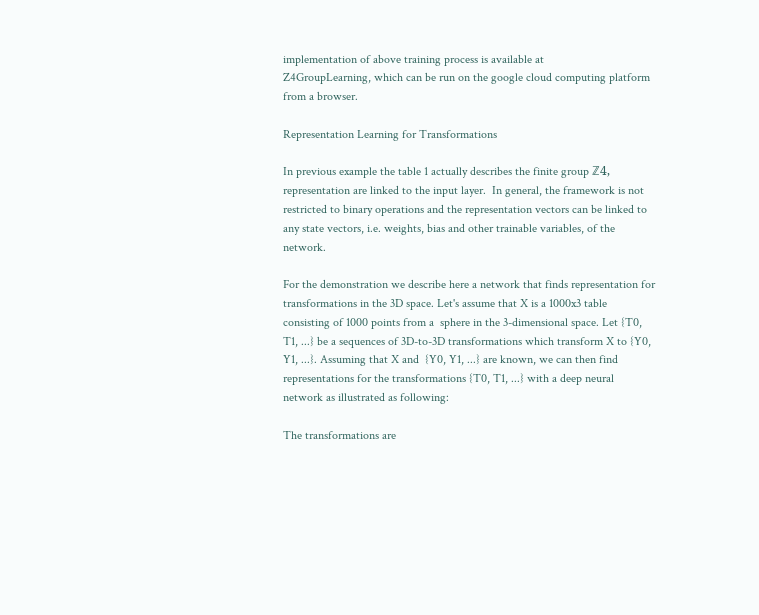implementation of above training process is available at
Z4GroupLearning, which can be run on the google cloud computing platform from a browser.

Representation Learning for Transformations

In previous example the table 1 actually describes the finite group ℤ4, representation are linked to the input layer.  In general, the framework is not restricted to binary operations and the representation vectors can be linked to any state vectors, i.e. weights, bias and other trainable variables, of the network.

For the demonstration we describe here a network that finds representation for transformations in the 3D space. Let's assume that X is a 1000x3 table consisting of 1000 points from a  sphere in the 3-dimensional space. Let {T0, T1, ...} be a sequences of 3D-to-3D transformations which transform X to {Y0, Y1, ...}. Assuming that X and  {Y0, Y1, ...} are known, we can then find representations for the transformations {T0, T1, ...} with a deep neural network as illustrated as following:

The transformations are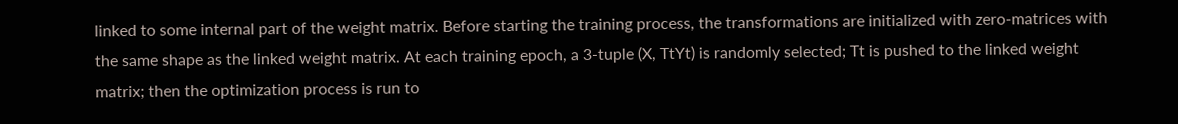linked to some internal part of the weight matrix. Before starting the training process, the transformations are initialized with zero-matrices with the same shape as the linked weight matrix. At each training epoch, a 3-tuple (X, TtYt) is randomly selected; Tt is pushed to the linked weight matrix; then the optimization process is run to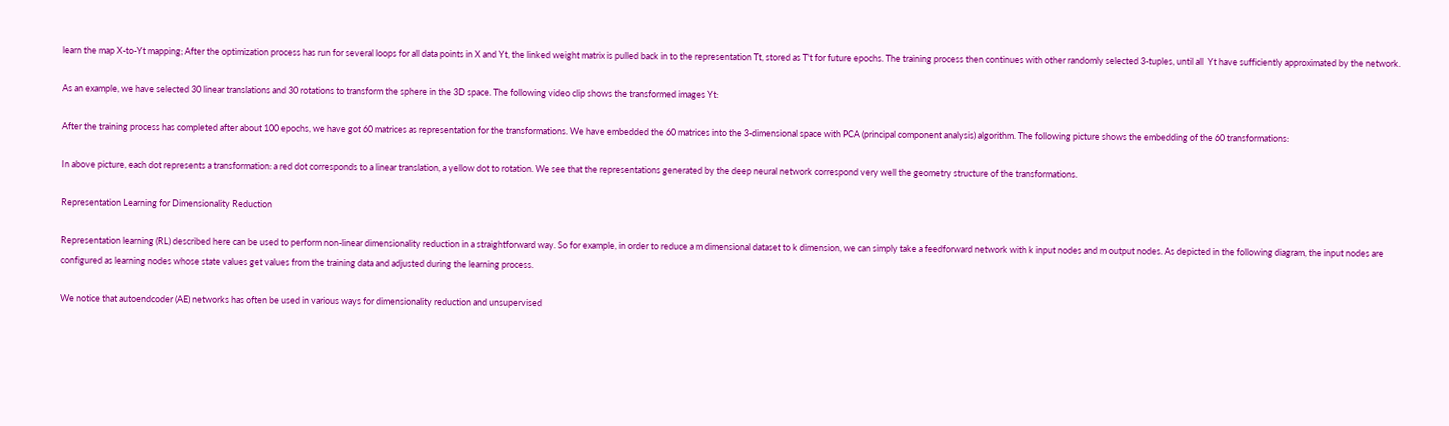learn the map X-to-Yt mapping; After the optimization process has run for several loops for all data points in X and Yt, the linked weight matrix is pulled back in to the representation Tt, stored as T't for future epochs. The training process then continues with other randomly selected 3-tuples, until all  Yt have sufficiently approximated by the network.

As an example, we have selected 30 linear translations and 30 rotations to transform the sphere in the 3D space. The following video clip shows the transformed images Yt:

After the training process has completed after about 100 epochs, we have got 60 matrices as representation for the transformations. We have embedded the 60 matrices into the 3-dimensional space with PCA (principal component analysis) algorithm. The following picture shows the embedding of the 60 transformations:

In above picture, each dot represents a transformation: a red dot corresponds to a linear translation, a yellow dot to rotation. We see that the representations generated by the deep neural network correspond very well the geometry structure of the transformations.

Representation Learning for Dimensionality Reduction

Representation learning (RL) described here can be used to perform non-linear dimensionality reduction in a straightforward way. So for example, in order to reduce a m dimensional dataset to k dimension, we can simply take a feedforward network with k input nodes and m output nodes. As depicted in the following diagram, the input nodes are configured as learning nodes whose state values get values from the training data and adjusted during the learning process.

We notice that autoendcoder (AE) networks has often be used in various ways for dimensionality reduction and unsupervised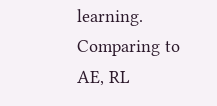learning. Comparing to AE, RL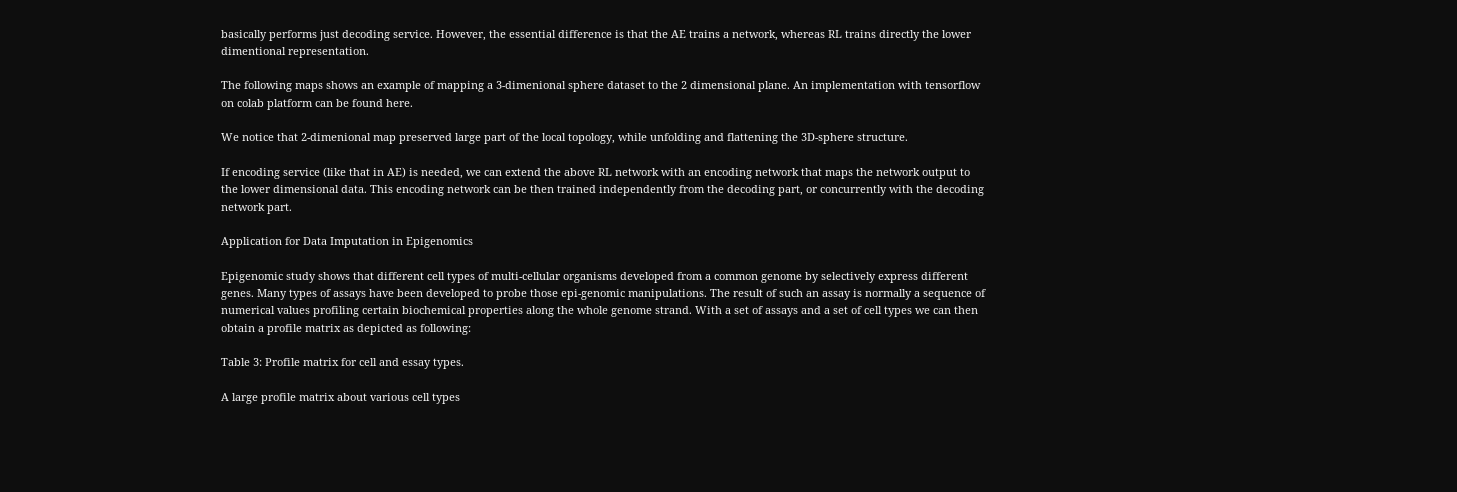basically performs just decoding service. However, the essential difference is that the AE trains a network, whereas RL trains directly the lower dimentional representation.

The following maps shows an example of mapping a 3-dimenional sphere dataset to the 2 dimensional plane. An implementation with tensorflow on colab platform can be found here.

We notice that 2-dimenional map preserved large part of the local topology, while unfolding and flattening the 3D-sphere structure.

If encoding service (like that in AE) is needed, we can extend the above RL network with an encoding network that maps the network output to the lower dimensional data. This encoding network can be then trained independently from the decoding part, or concurrently with the decoding network part.

Application for Data Imputation in Epigenomics

Epigenomic study shows that different cell types of multi-cellular organisms developed from a common genome by selectively express different genes. Many types of assays have been developed to probe those epi-genomic manipulations. The result of such an assay is normally a sequence of numerical values profiling certain biochemical properties along the whole genome strand. With a set of assays and a set of cell types we can then obtain a profile matrix as depicted as following:

Table 3: Profile matrix for cell and essay types.

A large profile matrix about various cell types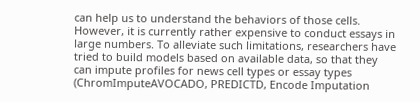can help us to understand the behaviors of those cells. However, it is currently rather expensive to conduct essays in large numbers. To alleviate such limitations, researchers have tried to build models based on available data, so that they can impute profiles for news cell types or essay types (ChromImputeAVOCADO, PREDICTD, Encode Imputation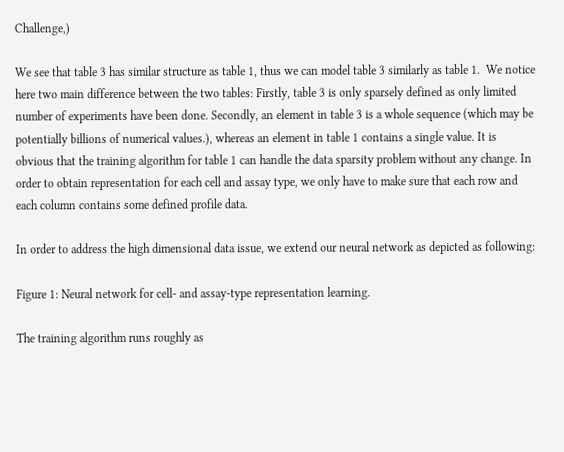Challenge,)

We see that table 3 has similar structure as table 1, thus we can model table 3 similarly as table 1.  We notice here two main difference between the two tables: Firstly, table 3 is only sparsely defined as only limited number of experiments have been done. Secondly, an element in table 3 is a whole sequence (which may be potentially billions of numerical values.), whereas an element in table 1 contains a single value. It is obvious that the training algorithm for table 1 can handle the data sparsity problem without any change. In order to obtain representation for each cell and assay type, we only have to make sure that each row and each column contains some defined profile data.

In order to address the high dimensional data issue, we extend our neural network as depicted as following:

Figure 1: Neural network for cell- and assay-type representation learning.

The training algorithm runs roughly as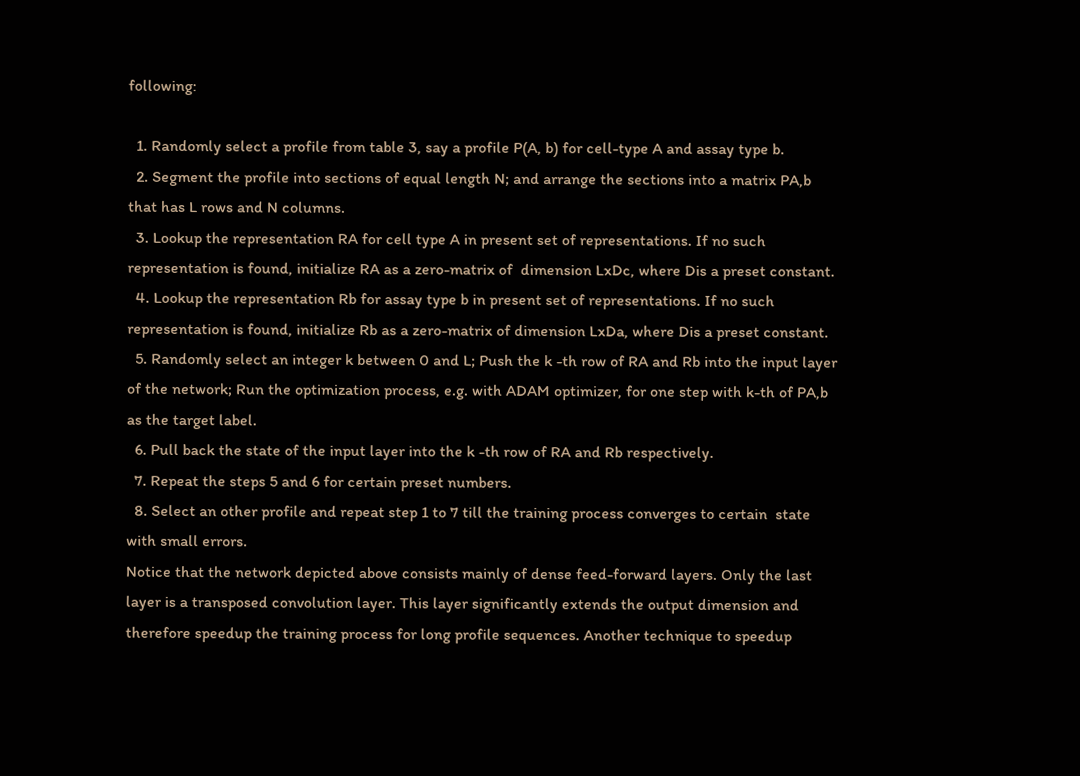following:

  1. Randomly select a profile from table 3, say a profile P(A, b) for cell-type A and assay type b.
  2. Segment the profile into sections of equal length N; and arrange the sections into a matrix PA,b that has L rows and N columns.
  3. Lookup the representation RA for cell type A in present set of representations. If no such representation is found, initialize RA as a zero-matrix of  dimension LxDc, where Dis a preset constant.
  4. Lookup the representation Rb for assay type b in present set of representations. If no such representation is found, initialize Rb as a zero-matrix of dimension LxDa, where Dis a preset constant.
  5. Randomly select an integer k between 0 and L; Push the k -th row of RA and Rb into the input layer of the network; Run the optimization process, e.g. with ADAM optimizer, for one step with k-th of PA,b as the target label.
  6. Pull back the state of the input layer into the k -th row of RA and Rb respectively.
  7. Repeat the steps 5 and 6 for certain preset numbers.
  8. Select an other profile and repeat step 1 to 7 till the training process converges to certain  state with small errors.
Notice that the network depicted above consists mainly of dense feed-forward layers. Only the last layer is a transposed convolution layer. This layer significantly extends the output dimension and therefore speedup the training process for long profile sequences. Another technique to speedup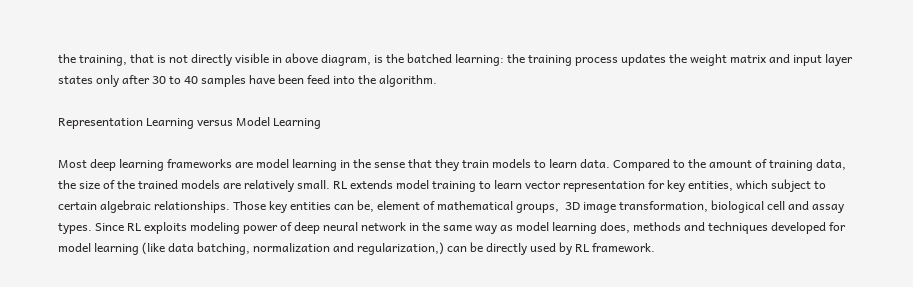the training, that is not directly visible in above diagram, is the batched learning: the training process updates the weight matrix and input layer states only after 30 to 40 samples have been feed into the algorithm.

Representation Learning versus Model Learning

Most deep learning frameworks are model learning in the sense that they train models to learn data. Compared to the amount of training data, the size of the trained models are relatively small. RL extends model training to learn vector representation for key entities, which subject to certain algebraic relationships. Those key entities can be, element of mathematical groups,  3D image transformation, biological cell and assay types. Since RL exploits modeling power of deep neural network in the same way as model learning does, methods and techniques developed for model learning (like data batching, normalization and regularization,) can be directly used by RL framework.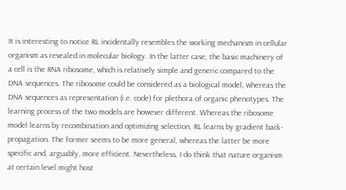It is interesting to notice RL incidentally resembles the working mechanism in cellular organism as revealed in molecular biology. In the latter case, the basic machinery of a cell is the RNA ribosome, which is relatively simple and generic compared to the DNA sequences. The ribosome could be considered as a biological model, whereas the DNA sequences as representation (i.e. code) for plethora of organic phenotypes. The learning process of the two models are however different. Whereas the ribosome model learns by recombination and optimizing selection, RL learns by gradient back-propagation. The former seems to be more general, whereas the latter be more specific and, arguably, more efficient. Nevertheless, I do think that nature organism at certain level might host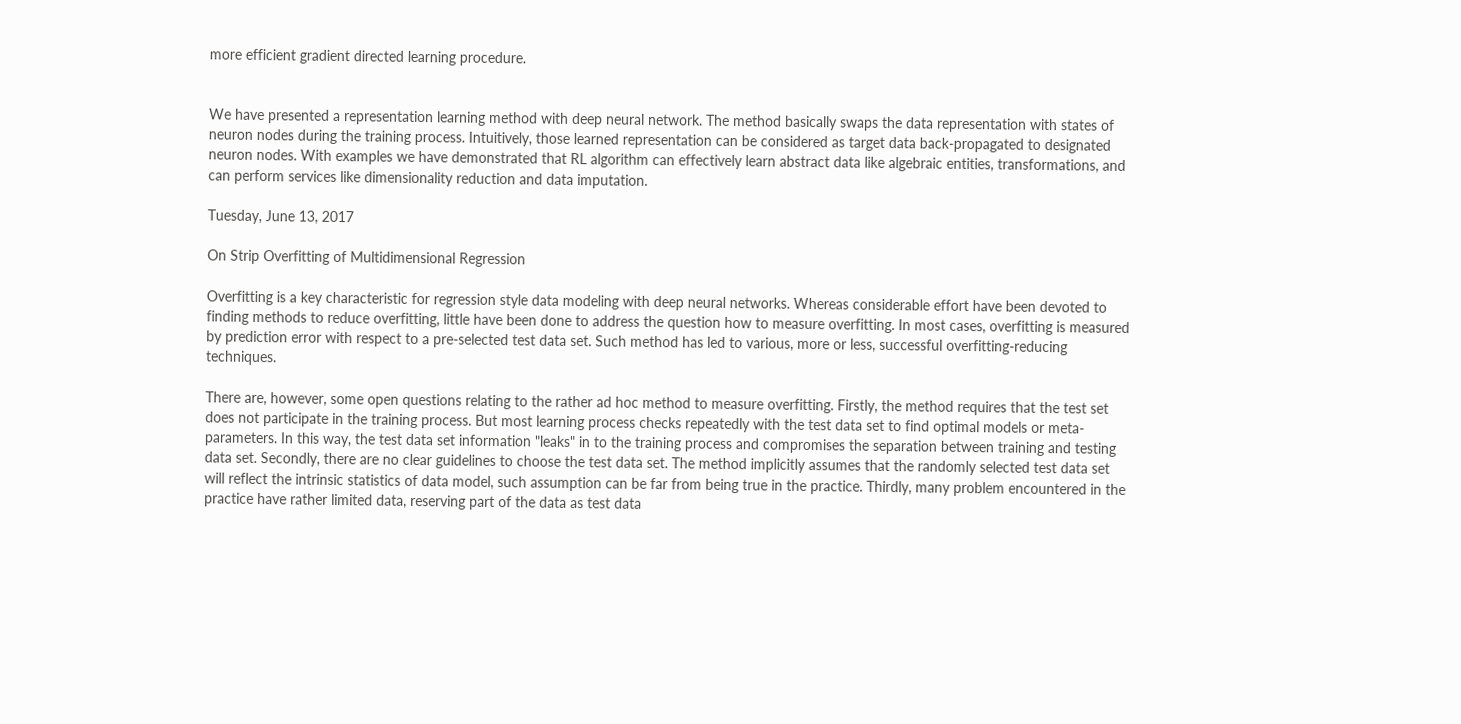more efficient gradient directed learning procedure.


We have presented a representation learning method with deep neural network. The method basically swaps the data representation with states of neuron nodes during the training process. Intuitively, those learned representation can be considered as target data back-propagated to designated neuron nodes. With examples we have demonstrated that RL algorithm can effectively learn abstract data like algebraic entities, transformations, and can perform services like dimensionality reduction and data imputation.

Tuesday, June 13, 2017

On Strip Overfitting of Multidimensional Regression

Overfitting is a key characteristic for regression style data modeling with deep neural networks. Whereas considerable effort have been devoted to finding methods to reduce overfitting, little have been done to address the question how to measure overfitting. In most cases, overfitting is measured by prediction error with respect to a pre-selected test data set. Such method has led to various, more or less, successful overfitting-reducing techniques.

There are, however, some open questions relating to the rather ad hoc method to measure overfitting. Firstly, the method requires that the test set does not participate in the training process. But most learning process checks repeatedly with the test data set to find optimal models or meta-parameters. In this way, the test data set information "leaks" in to the training process and compromises the separation between training and testing data set. Secondly, there are no clear guidelines to choose the test data set. The method implicitly assumes that the randomly selected test data set will reflect the intrinsic statistics of data model, such assumption can be far from being true in the practice. Thirdly, many problem encountered in the practice have rather limited data, reserving part of the data as test data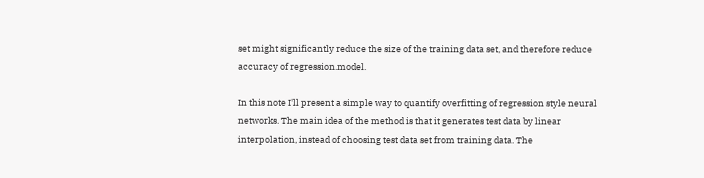set might significantly reduce the size of the training data set, and therefore reduce accuracy of regression.model.

In this note I'll present a simple way to quantify overfitting of regression style neural networks. The main idea of the method is that it generates test data by linear interpolation, instead of choosing test data set from training data. The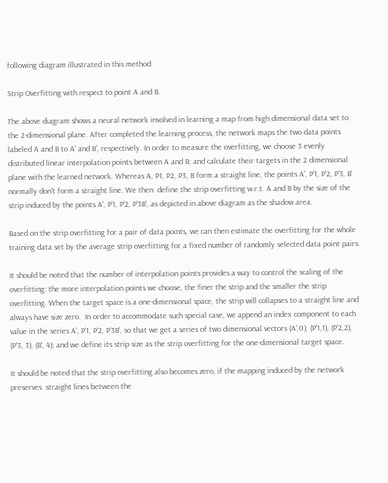following diagram illustrated in this method:

Strip Overfitting with respect to point A and B.

The above diagram shows a neural network involved in learning a map from high dimensional data set to the 2-dimensional plane. After completed the learning process, the network maps the two data points labeled A and B to A' and B', respectively. In order to measure the overfitting, we choose 3 evenly distributed linear interpolation points between A and B; and calculate their targets in the 2 dimensional plane with the learned network. Whereas A, P1, P2, P3, B form a straight line, the points A', P'1, P'2, P'3, B' normally don't form a straight line. We then  define the strip overfitting w.r.t. A and B by the size of the strip induced by the points A', P'1, P'2, P'3B', as depicted in above diagram as the shadow area.

Based on the strip overfitting for a pair of data points, we can then estimate the overfitting for the whole training data set by the average strip overfitting for a fixed number of randomly selected data point pairs.

It should be noted that the number of interpolation points provides a way to control the scaling of the overfitting: the more interpolation points we choose, the finer the strip and the smaller the strip overfitting. When the target space is a one-dimensional space, the strip will collapses to a straight line and always have size zero.  In order to accommodate such special case, we append an index component to each value in the series A', P'1, P'2, P'3B', so that we get a series of two dimensional vectors (A',0), (P'1,1), (P'2,2), (P'3, 3), (B', 4); and we define its strip size as the strip overfitting for the one-dimensional target space.

It should be noted that the strip overfitting also becomes zero, if the mapping induced by the network preserves  straight lines between the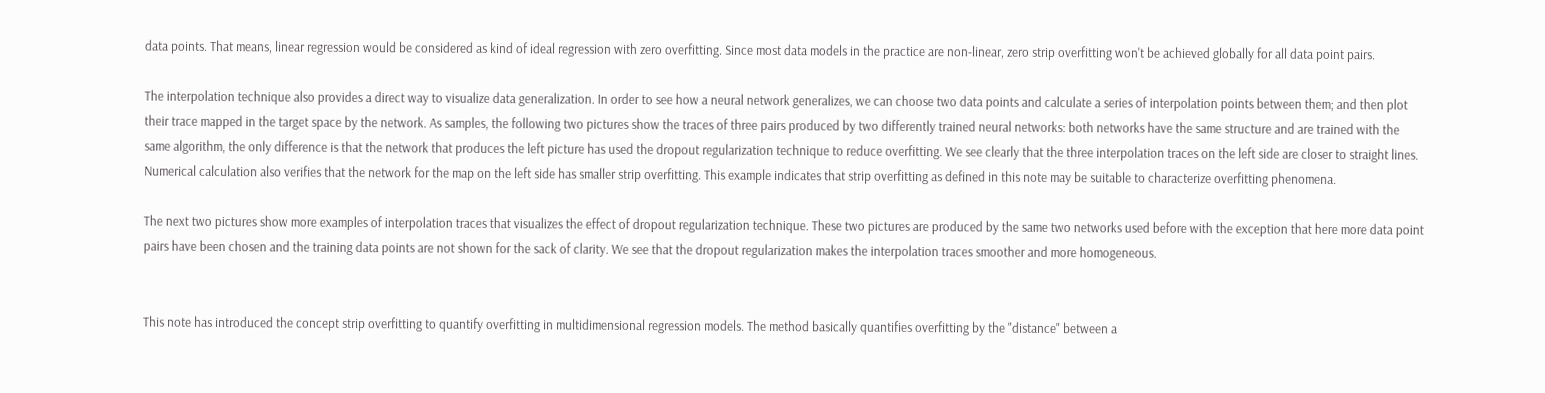data points. That means, linear regression would be considered as kind of ideal regression with zero overfitting. Since most data models in the practice are non-linear, zero strip overfitting won't be achieved globally for all data point pairs.

The interpolation technique also provides a direct way to visualize data generalization. In order to see how a neural network generalizes, we can choose two data points and calculate a series of interpolation points between them; and then plot their trace mapped in the target space by the network. As samples, the following two pictures show the traces of three pairs produced by two differently trained neural networks: both networks have the same structure and are trained with the same algorithm, the only difference is that the network that produces the left picture has used the dropout regularization technique to reduce overfitting. We see clearly that the three interpolation traces on the left side are closer to straight lines. Numerical calculation also verifies that the network for the map on the left side has smaller strip overfitting. This example indicates that strip overfitting as defined in this note may be suitable to characterize overfitting phenomena.

The next two pictures show more examples of interpolation traces that visualizes the effect of dropout regularization technique. These two pictures are produced by the same two networks used before with the exception that here more data point pairs have been chosen and the training data points are not shown for the sack of clarity. We see that the dropout regularization makes the interpolation traces smoother and more homogeneous.


This note has introduced the concept strip overfitting to quantify overfitting in multidimensional regression models. The method basically quantifies overfitting by the "distance" between a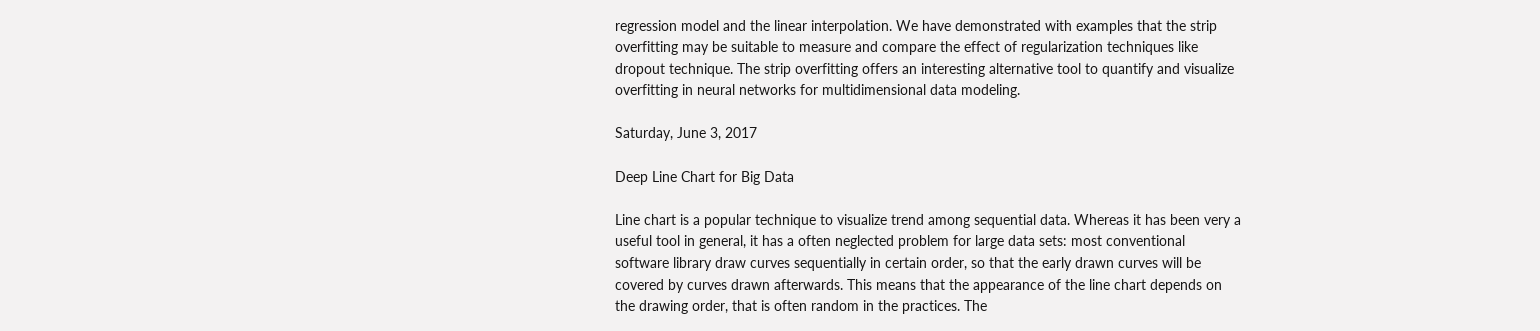regression model and the linear interpolation. We have demonstrated with examples that the strip overfitting may be suitable to measure and compare the effect of regularization techniques like dropout technique. The strip overfitting offers an interesting alternative tool to quantify and visualize overfitting in neural networks for multidimensional data modeling.

Saturday, June 3, 2017

Deep Line Chart for Big Data

Line chart is a popular technique to visualize trend among sequential data. Whereas it has been very a useful tool in general, it has a often neglected problem for large data sets: most conventional software library draw curves sequentially in certain order, so that the early drawn curves will be covered by curves drawn afterwards. This means that the appearance of the line chart depends on the drawing order, that is often random in the practices. The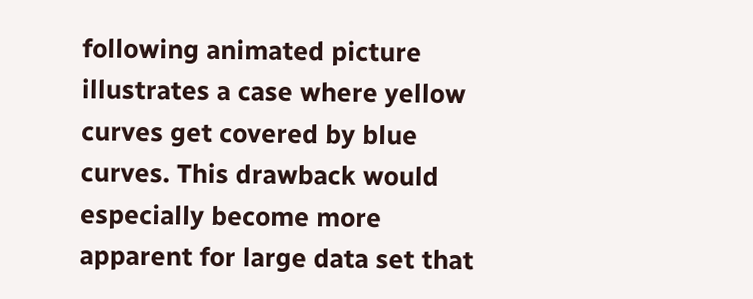following animated picture illustrates a case where yellow curves get covered by blue curves. This drawback would especially become more apparent for large data set that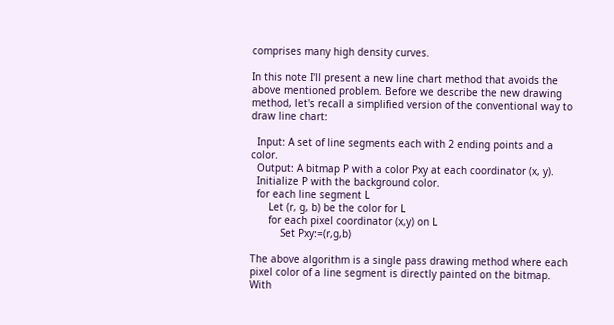comprises many high density curves.

In this note I'll present a new line chart method that avoids the above mentioned problem. Before we describe the new drawing method, let's recall a simplified version of the conventional way to draw line chart:

  Input: A set of line segments each with 2 ending points and a color.
  Output: A bitmap P with a color Pxy at each coordinator (x, y).
  Initialize P with the background color.
  for each line segment L
      Let (r, g, b) be the color for L
      for each pixel coordinator (x,y) on L
          Set Pxy:=(r,g,b)

The above algorithm is a single pass drawing method where each pixel color of a line segment is directly painted on the bitmap.  With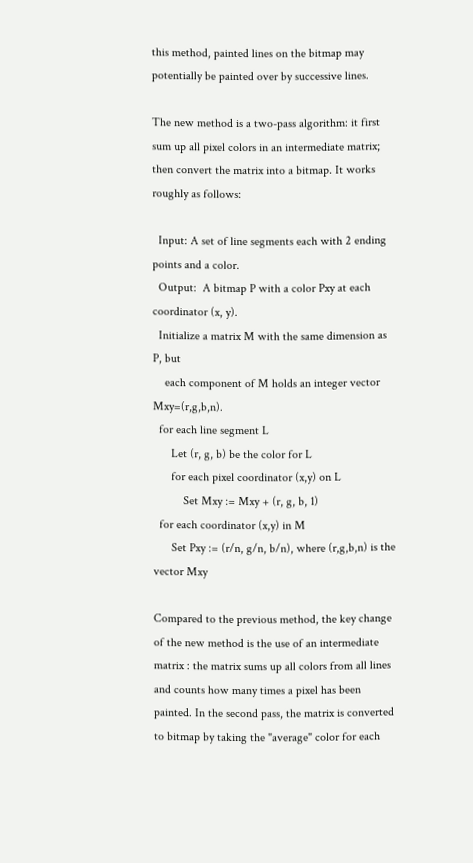this method, painted lines on the bitmap may potentially be painted over by successive lines.

The new method is a two-pass algorithm: it first sum up all pixel colors in an intermediate matrix; then convert the matrix into a bitmap. It works roughly as follows:

  Input: A set of line segments each with 2 ending points and a color.
  Output:  A bitmap P with a color Pxy at each coordinator (x, y).
  Initialize a matrix M with the same dimension as P, but
    each component of M holds an integer vector Mxy=(r,g,b,n).
  for each line segment L
      Let (r, g, b) be the color for L
      for each pixel coordinator (x,y) on L
          Set Mxy := Mxy + (r, g, b, 1)
  for each coordinator (x,y) in M
      Set Pxy := (r/n, g/n, b/n), where (r,g,b,n) is the vector Mxy

Compared to the previous method, the key change of the new method is the use of an intermediate matrix : the matrix sums up all colors from all lines and counts how many times a pixel has been painted. In the second pass, the matrix is converted to bitmap by taking the "average" color for each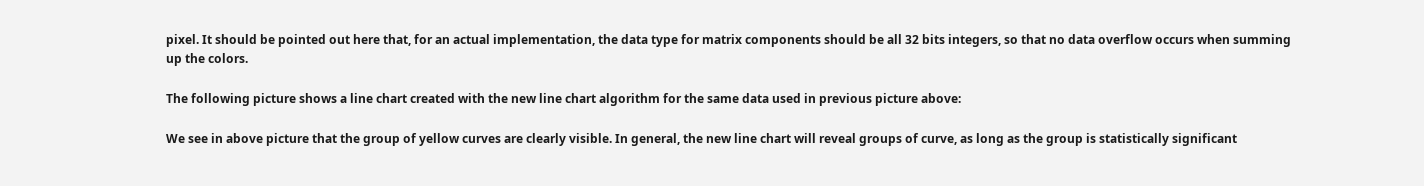pixel. It should be pointed out here that, for an actual implementation, the data type for matrix components should be all 32 bits integers, so that no data overflow occurs when summing up the colors.

The following picture shows a line chart created with the new line chart algorithm for the same data used in previous picture above:

We see in above picture that the group of yellow curves are clearly visible. In general, the new line chart will reveal groups of curve, as long as the group is statistically significant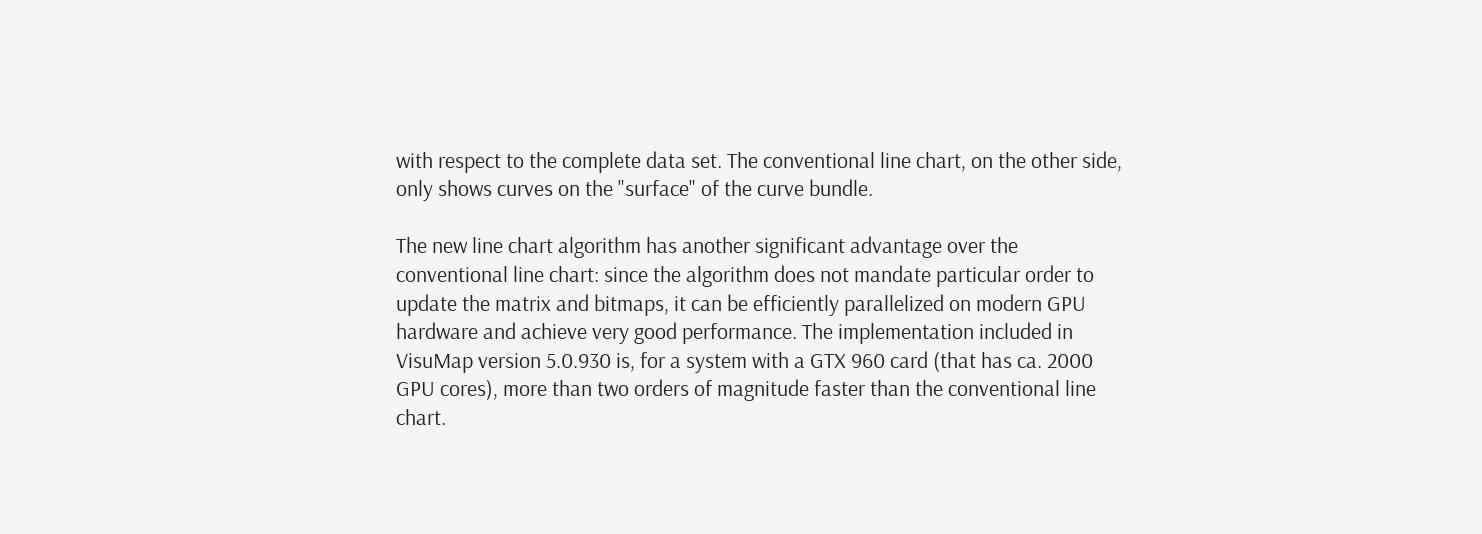with respect to the complete data set. The conventional line chart, on the other side, only shows curves on the "surface" of the curve bundle.

The new line chart algorithm has another significant advantage over the conventional line chart: since the algorithm does not mandate particular order to update the matrix and bitmaps, it can be efficiently parallelized on modern GPU hardware and achieve very good performance. The implementation included in VisuMap version 5.0.930 is, for a system with a GTX 960 card (that has ca. 2000 GPU cores), more than two orders of magnitude faster than the conventional line chart.